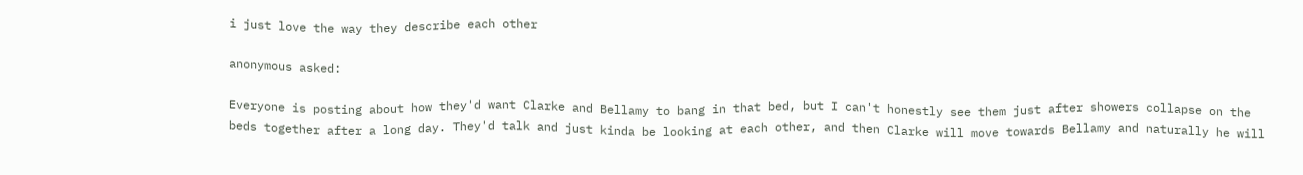i just love the way they describe each other

anonymous asked:

Everyone is posting about how they'd want Clarke and Bellamy to bang in that bed, but I can't honestly see them just after showers collapse on the beds together after a long day. They'd talk and just kinda be looking at each other, and then Clarke will move towards Bellamy and naturally he will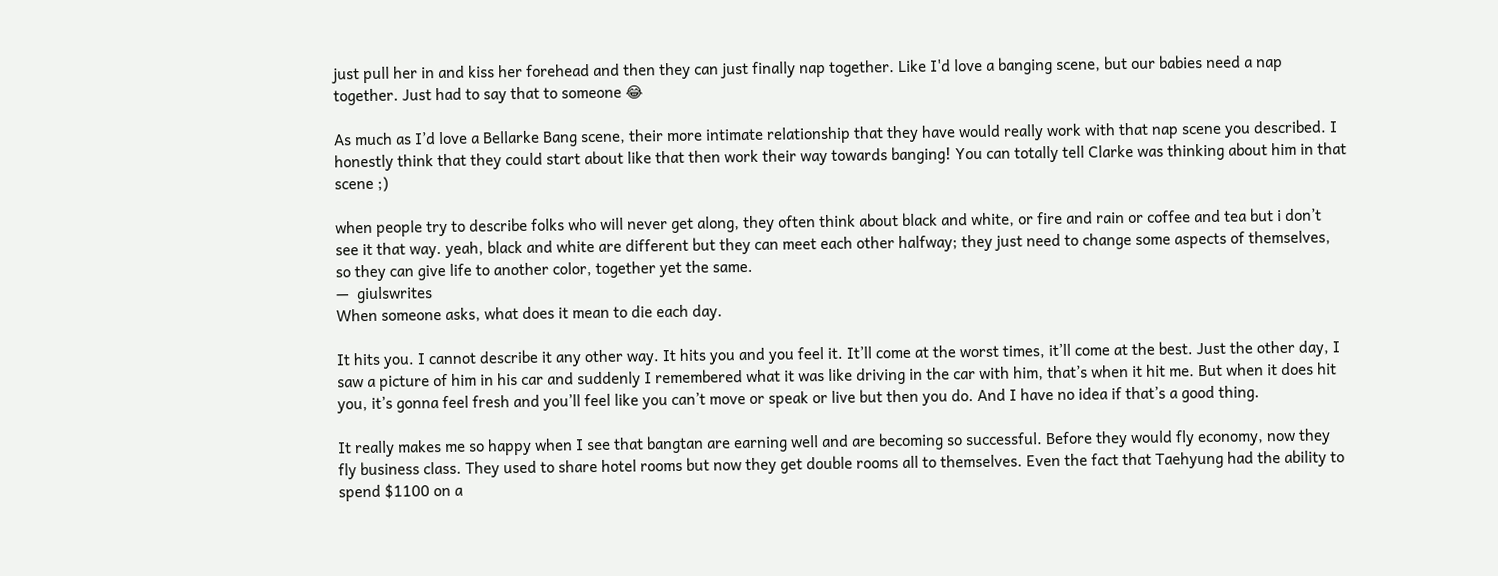just pull her in and kiss her forehead and then they can just finally nap together. Like I'd love a banging scene, but our babies need a nap together. Just had to say that to someone 😂

As much as I’d love a Bellarke Bang scene, their more intimate relationship that they have would really work with that nap scene you described. I honestly think that they could start about like that then work their way towards banging! You can totally tell Clarke was thinking about him in that scene ;)

when people try to describe folks who will never get along, they often think about black and white, or fire and rain or coffee and tea but i don’t see it that way. yeah, black and white are different but they can meet each other halfway; they just need to change some aspects of themselves, so they can give life to another color, together yet the same.
—  giulswrites
When someone asks, what does it mean to die each day.

It hits you. I cannot describe it any other way. It hits you and you feel it. It’ll come at the worst times, it’ll come at the best. Just the other day, I saw a picture of him in his car and suddenly I remembered what it was like driving in the car with him, that’s when it hit me. But when it does hit you, it’s gonna feel fresh and you’ll feel like you can’t move or speak or live but then you do. And I have no idea if that’s a good thing.

It really makes me so happy when I see that bangtan are earning well and are becoming so successful. Before they would fly economy, now they fly business class. They used to share hotel rooms but now they get double rooms all to themselves. Even the fact that Taehyung had the ability to spend $1100 on a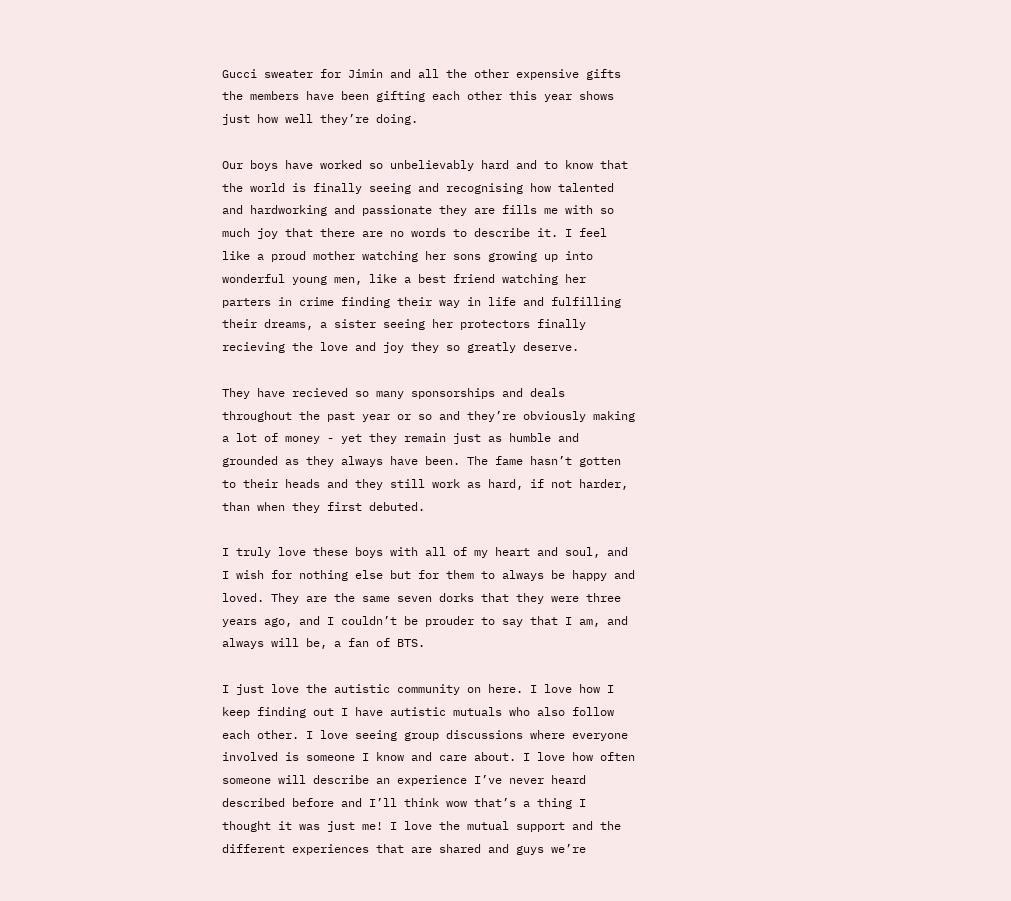Gucci sweater for Jimin and all the other expensive gifts the members have been gifting each other this year shows just how well they’re doing.

Our boys have worked so unbelievably hard and to know that the world is finally seeing and recognising how talented and hardworking and passionate they are fills me with so much joy that there are no words to describe it. I feel like a proud mother watching her sons growing up into wonderful young men, like a best friend watching her parters in crime finding their way in life and fulfilling their dreams, a sister seeing her protectors finally recieving the love and joy they so greatly deserve.

They have recieved so many sponsorships and deals throughout the past year or so and they’re obviously making a lot of money - yet they remain just as humble and grounded as they always have been. The fame hasn’t gotten to their heads and they still work as hard, if not harder, than when they first debuted.

I truly love these boys with all of my heart and soul, and I wish for nothing else but for them to always be happy and loved. They are the same seven dorks that they were three years ago, and I couldn’t be prouder to say that I am, and always will be, a fan of BTS.

I just love the autistic community on here. I love how I keep finding out I have autistic mutuals who also follow each other. I love seeing group discussions where everyone involved is someone I know and care about. I love how often someone will describe an experience I’ve never heard described before and I’ll think wow that’s a thing I thought it was just me! I love the mutual support and the different experiences that are shared and guys we’re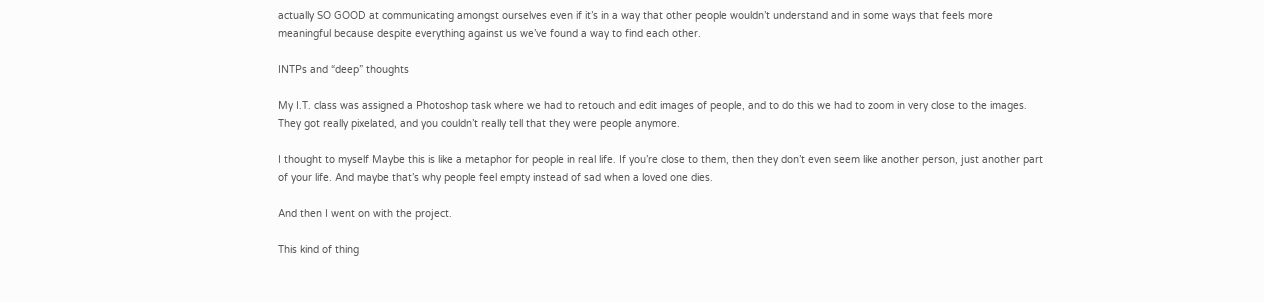actually SO GOOD at communicating amongst ourselves even if it’s in a way that other people wouldn’t understand and in some ways that feels more meaningful because despite everything against us we’ve found a way to find each other.

INTPs and “deep” thoughts

My I.T. class was assigned a Photoshop task where we had to retouch and edit images of people, and to do this we had to zoom in very close to the images. They got really pixelated, and you couldn’t really tell that they were people anymore.

I thought to myself Maybe this is like a metaphor for people in real life. If you’re close to them, then they don’t even seem like another person, just another part of your life. And maybe that’s why people feel empty instead of sad when a loved one dies.

And then I went on with the project.

This kind of thing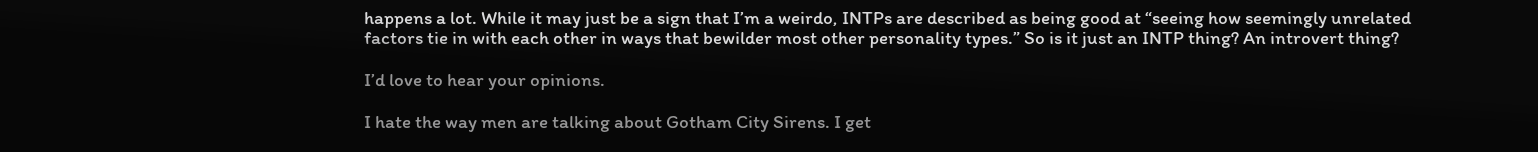happens a lot. While it may just be a sign that I’m a weirdo, INTPs are described as being good at “seeing how seemingly unrelated factors tie in with each other in ways that bewilder most other personality types.” So is it just an INTP thing? An introvert thing?

I’d love to hear your opinions.

I hate the way men are talking about Gotham City Sirens. I get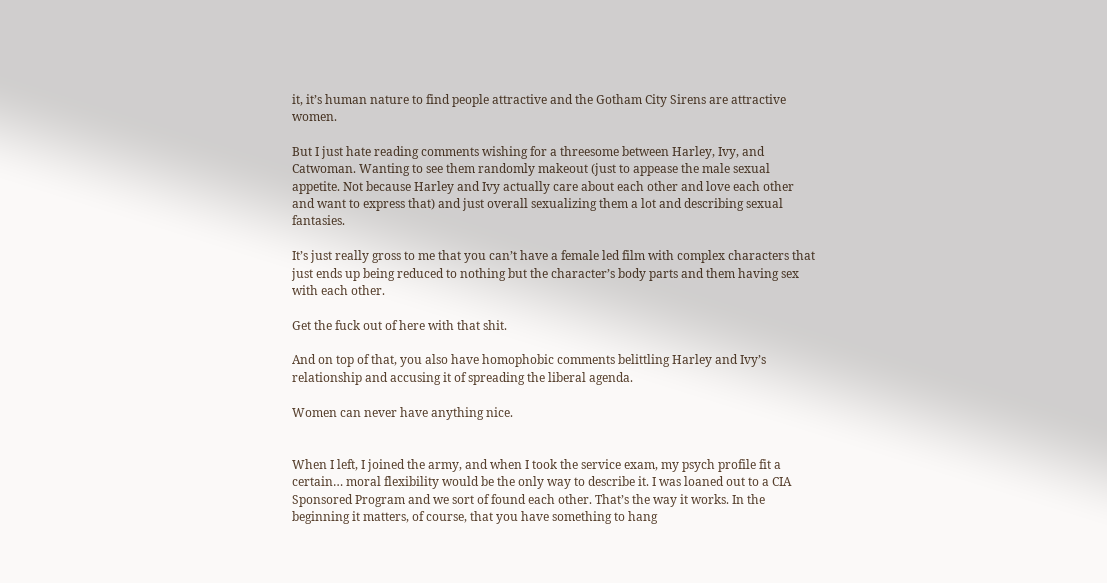it, it’s human nature to find people attractive and the Gotham City Sirens are attractive women.

But I just hate reading comments wishing for a threesome between Harley, Ivy, and Catwoman. Wanting to see them randomly makeout (just to appease the male sexual appetite. Not because Harley and Ivy actually care about each other and love each other and want to express that) and just overall sexualizing them a lot and describing sexual fantasies.

It’s just really gross to me that you can’t have a female led film with complex characters that just ends up being reduced to nothing but the character’s body parts and them having sex with each other.

Get the fuck out of here with that shit.

And on top of that, you also have homophobic comments belittling Harley and Ivy’s relationship and accusing it of spreading the liberal agenda.

Women can never have anything nice.


When I left, I joined the army, and when I took the service exam, my psych profile fit a certain… moral flexibility would be the only way to describe it. I was loaned out to a CIA Sponsored Program and we sort of found each other. That’s the way it works. In the beginning it matters, of course, that you have something to hang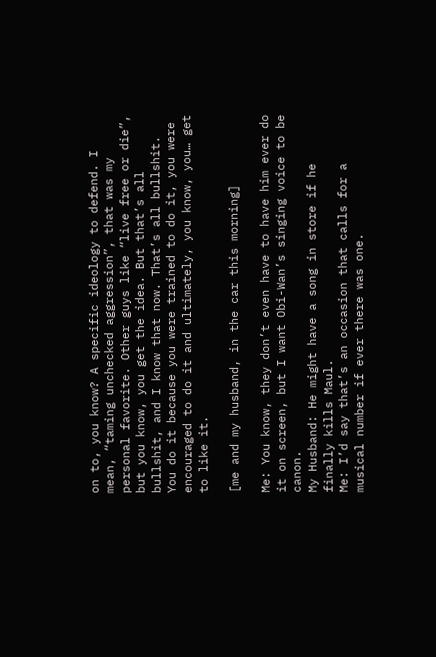on to, you know? A specific ideology to defend. I mean, “taming unchecked aggression”, that was my personal favorite. Other guys like “live free or die”, but you know, you get the idea. But that’s all bullshit, and I know that now. That’s all bullshit. You do it because you were trained to do it, you were encouraged to do it and ultimately, you know, you… get to like it.

[me and my husband, in the car this morning]

Me: You know, they don’t even have to have him ever do it on screen, but I want Obi-Wan’s singing voice to be canon.
My Husband: He might have a song in store if he finally kills Maul.
Me: I’d say that’s an occasion that calls for a musical number if ever there was one.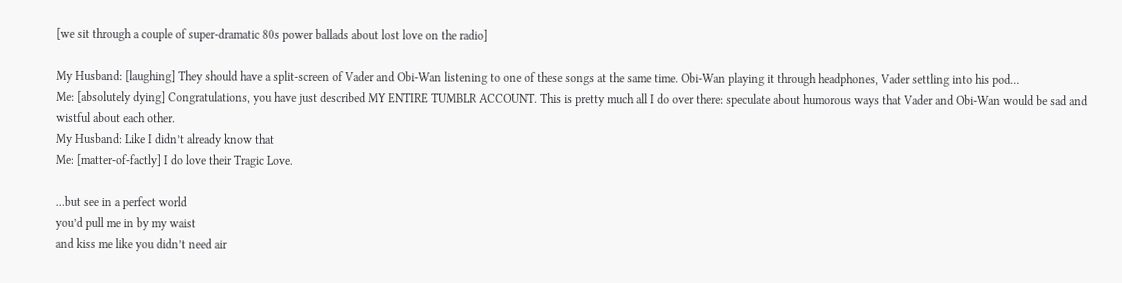[we sit through a couple of super-dramatic 80s power ballads about lost love on the radio]

My Husband: [laughing] They should have a split-screen of Vader and Obi-Wan listening to one of these songs at the same time. Obi-Wan playing it through headphones, Vader settling into his pod…
Me: [absolutely dying] Congratulations, you have just described MY ENTIRE TUMBLR ACCOUNT. This is pretty much all I do over there: speculate about humorous ways that Vader and Obi-Wan would be sad and wistful about each other.
My Husband: Like I didn’t already know that
Me: [matter-of-factly] I do love their Tragic Love.

…but see in a perfect world
you’d pull me in by my waist
and kiss me like you didn’t need air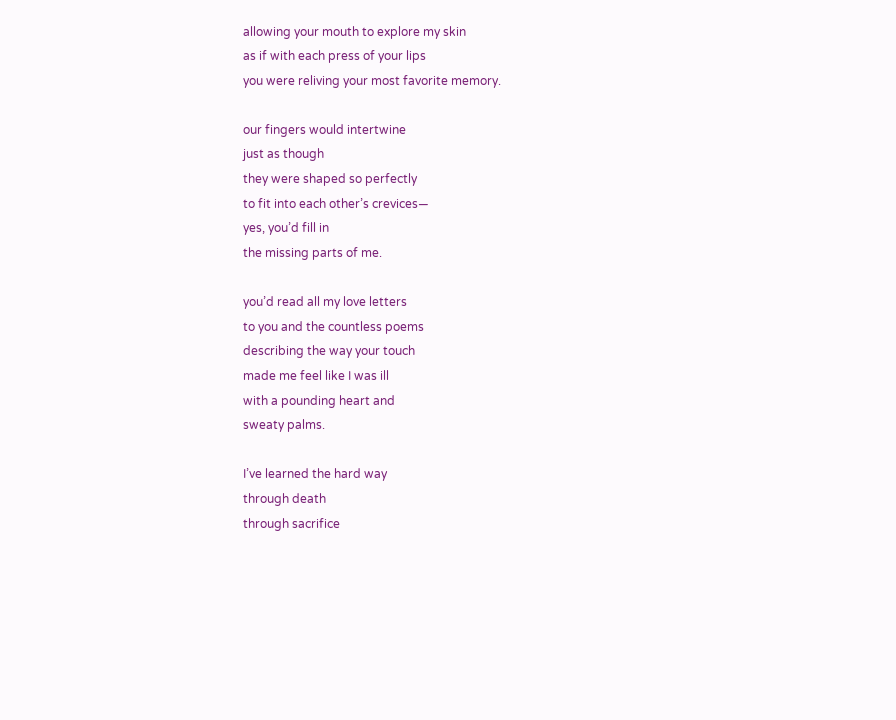allowing your mouth to explore my skin
as if with each press of your lips
you were reliving your most favorite memory.

our fingers would intertwine
just as though
they were shaped so perfectly
to fit into each other’s crevices—
yes, you’d fill in
the missing parts of me.

you’d read all my love letters
to you and the countless poems
describing the way your touch
made me feel like I was ill
with a pounding heart and
sweaty palms.

I’ve learned the hard way
through death
through sacrifice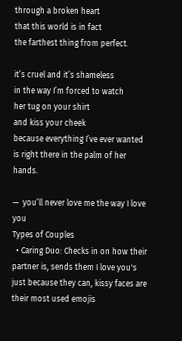through a broken heart
that this world is in fact
the farthest thing from perfect.

it’s cruel and it’s shameless
in the way I’m forced to watch
her tug on your shirt
and kiss your cheek
because everything I’ve ever wanted
is right there in the palm of her hands.

—  you’ll never love me the way I love you
Types of Couples
  • Caring Duo: Checks in on how their partner is, sends them I love you's just because they can, kissy faces are their most used emojis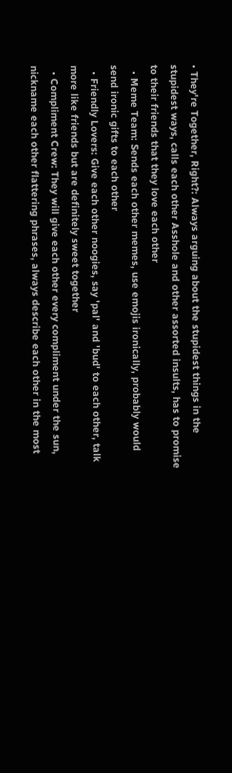• They're Together, Right?: Always arguing about the stupidest things in the stupidest ways, calls each other Asshole and other assorted insults, has to promise to their friends that they love each other
  • Meme Team: Sends each other memes, use emojis ironically, probably would send ironic gifts to each other
  • Friendly Lovers: Give each other noogies, say 'pal' and 'bud' to each other, talk more like friends but are definitely sweet together
  • Compliment Crew: They will give each other every compliment under the sun, nickname each other flattering phrases, always describe each other in the most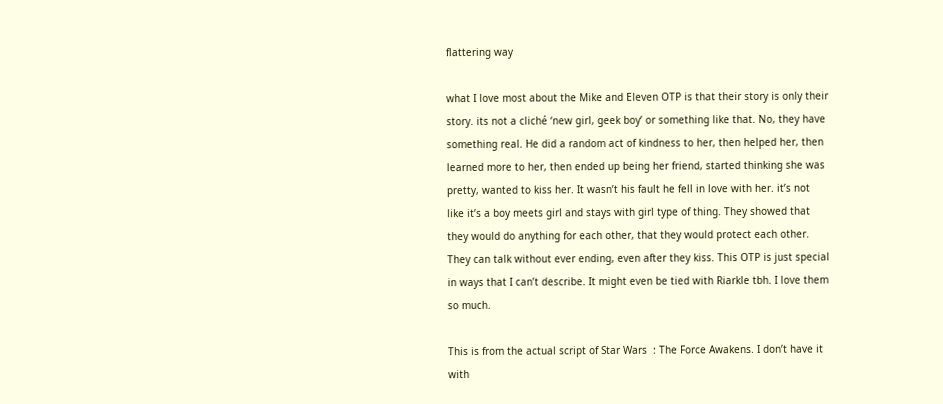flattering way

what I love most about the Mike and Eleven OTP is that their story is only their story. its not a cliché ‘new girl, geek boy’ or something like that. No, they have something real. He did a random act of kindness to her, then helped her, then learned more to her, then ended up being her friend, started thinking she was pretty, wanted to kiss her. It wasn’t his fault he fell in love with her. it’s not like it’s a boy meets girl and stays with girl type of thing. They showed that they would do anything for each other, that they would protect each other. They can talk without ever ending, even after they kiss. This OTP is just special in ways that I can’t describe. It might even be tied with Riarkle tbh. I love them so much.

This is from the actual script of Star Wars  : The Force Awakens. I don’t have it with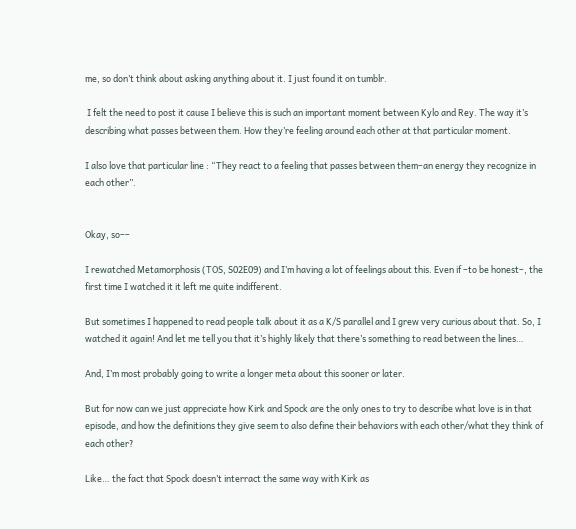me, so don’t think about asking anything about it. I just found it on tumblr.

 I felt the need to post it cause I believe this is such an important moment between Kylo and Rey. The way it’s describing what passes between them. How they’re feeling around each other at that particular moment.

I also love that particular line : “They react to a feeling that passes between them–an energy they recognize in each other”.


Okay, so––

I rewatched Metamorphosis (TOS, S02E09) and I’m having a lot of feelings about this. Even if –to be honest–, the first time I watched it it left me quite indifferent.

But sometimes I happened to read people talk about it as a K/S parallel and I grew very curious about that. So, I watched it again! And let me tell you that it’s highly likely that there’s something to read between the lines…

And, I’m most probably going to write a longer meta about this sooner or later.

But for now can we just appreciate how Kirk and Spock are the only ones to try to describe what love is in that episode, and how the definitions they give seem to also define their behaviors with each other/what they think of each other?

Like… the fact that Spock doesn’t interract the same way with Kirk as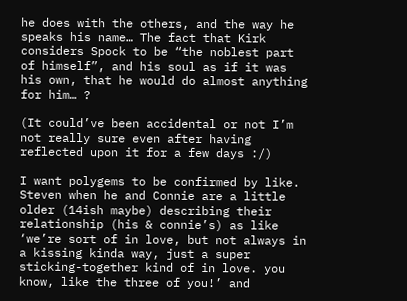he does with the others, and the way he speaks his name… The fact that Kirk considers Spock to be “the noblest part of himself”, and his soul as if it was his own, that he would do almost anything for him… ?

(It could’ve been accidental or not I’m not really sure even after having reflected upon it for a few days :/)

I want polygems to be confirmed by like. Steven when he and Connie are a little older (14ish maybe) describing their relationship (his & connie’s) as like ‘we’re sort of in love, but not always in a kissing kinda way, just a super sticking-together kind of in love. you know, like the three of you!’ and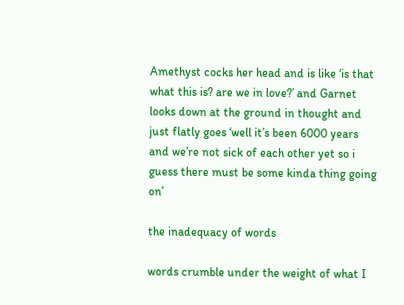Amethyst cocks her head and is like ‘is that what this is? are we in love?’ and Garnet looks down at the ground in thought and just flatly goes ‘well it’s been 6000 years and we’re not sick of each other yet so i guess there must be some kinda thing going on’

the inadequacy of words

words crumble under the weight of what I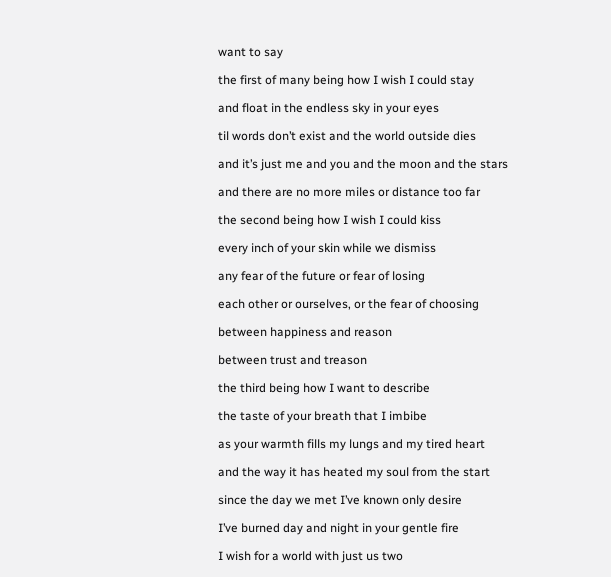want to say

the first of many being how I wish I could stay

and float in the endless sky in your eyes

til words don’t exist and the world outside dies

and it’s just me and you and the moon and the stars

and there are no more miles or distance too far

the second being how I wish I could kiss

every inch of your skin while we dismiss

any fear of the future or fear of losing

each other or ourselves, or the fear of choosing

between happiness and reason

between trust and treason

the third being how I want to describe

the taste of your breath that I imbibe

as your warmth fills my lungs and my tired heart

and the way it has heated my soul from the start

since the day we met I’ve known only desire

I’ve burned day and night in your gentle fire

I wish for a world with just us two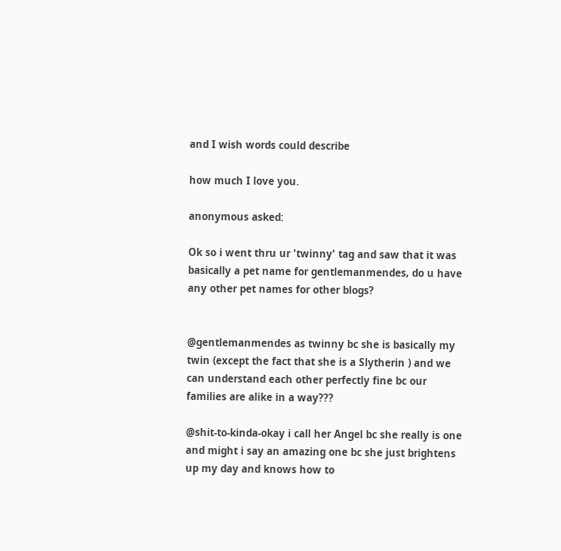and I wish words could describe

how much I love you.

anonymous asked:

Ok so i went thru ur 'twinny' tag and saw that it was basically a pet name for gentlemanmendes, do u have any other pet names for other blogs?


@gentlemanmendes as twinny bc she is basically my twin (except the fact that she is a Slytherin ) and we can understand each other perfectly fine bc our families are alike in a way???

@shit-to-kinda-okay i call her Angel bc she really is one and might i say an amazing one bc she just brightens up my day and knows how to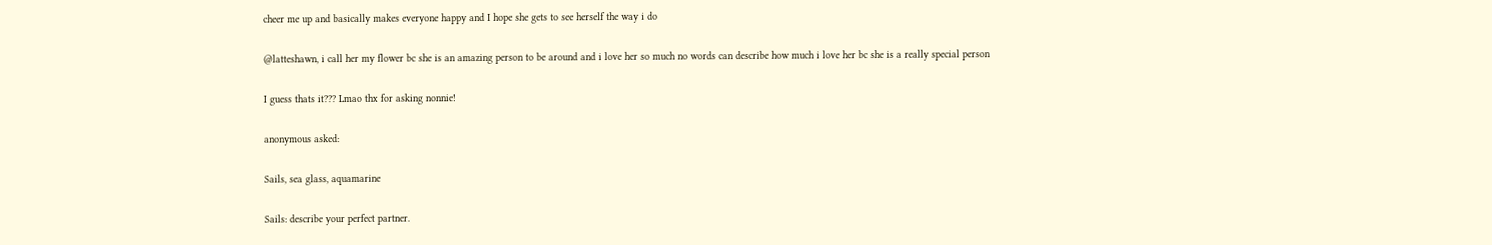cheer me up and basically makes everyone happy and I hope she gets to see herself the way i do

@latteshawn, i call her my flower bc she is an amazing person to be around and i love her so much no words can describe how much i love her bc she is a really special person

I guess thats it??? Lmao thx for asking nonnie!

anonymous asked:

Sails, sea glass, aquamarine

Sails: describe your perfect partner.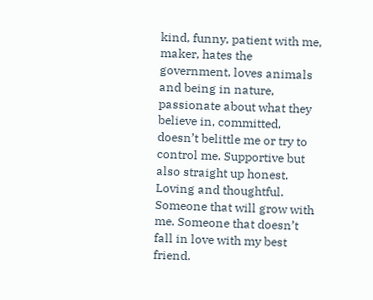kind, funny, patient with me, maker, hates the government, loves animals and being in nature, passionate about what they believe in, committed, doesn’t belittle me or try to control me. Supportive but also straight up honest. Loving and thoughtful. Someone that will grow with me. Someone that doesn’t fall in love with my best friend.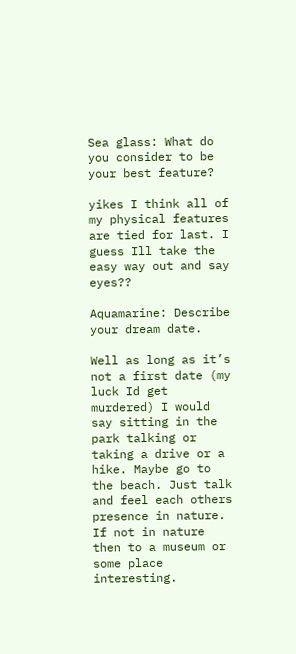Sea glass: What do you consider to be your best feature?

yikes I think all of my physical features are tied for last. I guess Ill take the easy way out and say eyes??

Aquamarine: Describe your dream date.

Well as long as it’s not a first date (my luck Id get murdered) I would say sitting in the park talking or taking a drive or a hike. Maybe go to the beach. Just talk and feel each others presence in nature. If not in nature then to a museum or some place interesting.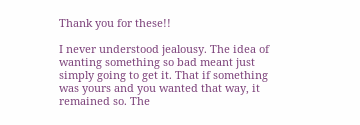Thank you for these!!

I never understood jealousy. The idea of wanting something so bad meant just simply going to get it. That if something was yours and you wanted that way, it remained so. The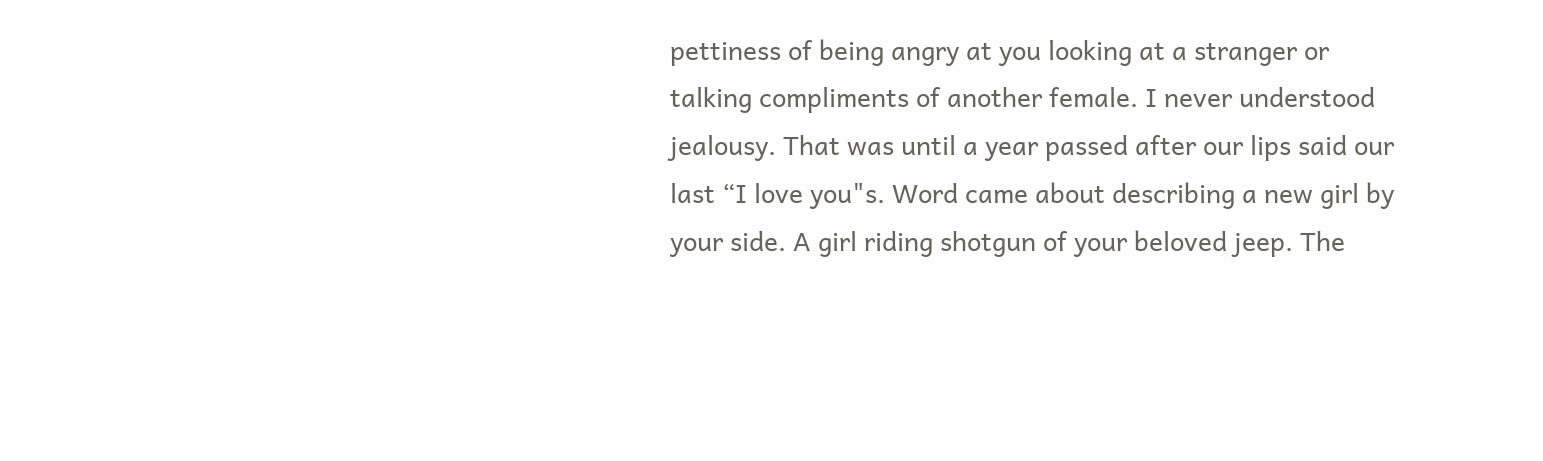pettiness of being angry at you looking at a stranger or talking compliments of another female. I never understood jealousy. That was until a year passed after our lips said our last “I love you"s. Word came about describing a new girl by your side. A girl riding shotgun of your beloved jeep. The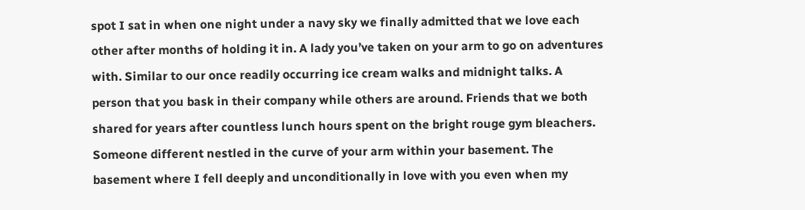spot I sat in when one night under a navy sky we finally admitted that we love each other after months of holding it in. A lady you’ve taken on your arm to go on adventures with. Similar to our once readily occurring ice cream walks and midnight talks. A person that you bask in their company while others are around. Friends that we both shared for years after countless lunch hours spent on the bright rouge gym bleachers. Someone different nestled in the curve of your arm within your basement. The basement where I fell deeply and unconditionally in love with you even when my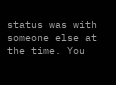status was with someone else at the time. You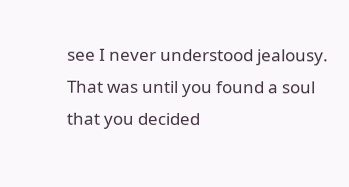see I never understood jealousy. That was until you found a soul that you decided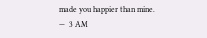made you happier than mine.
—  3 AM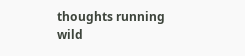thoughts running wild